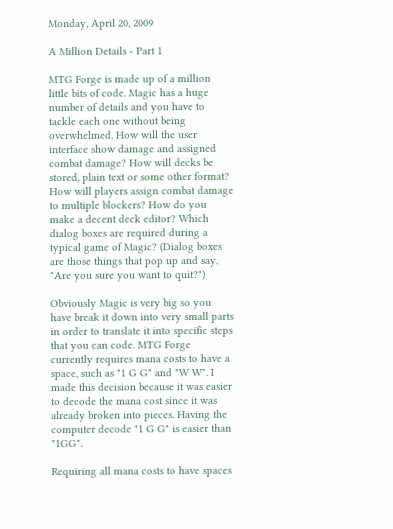Monday, April 20, 2009

A Million Details - Part 1

MTG Forge is made up of a million little bits of code. Magic has a huge number of details and you have to tackle each one without being overwhelmed. How will the user interface show damage and assigned combat damage? How will decks be stored, plain text or some other format? How will players assign combat damage to multiple blockers? How do you make a decent deck editor? Which dialog boxes are required during a typical game of Magic? (Dialog boxes are those things that pop up and say, "Are you sure you want to quit?")

Obviously Magic is very big so you have break it down into very small parts in order to translate it into specific steps that you can code. MTG Forge currently requires mana costs to have a space, such as "1 G G" and "W W". I made this decision because it was easier to decode the mana cost since it was already broken into pieces. Having the computer decode "1 G G" is easier than "1GG".

Requiring all mana costs to have spaces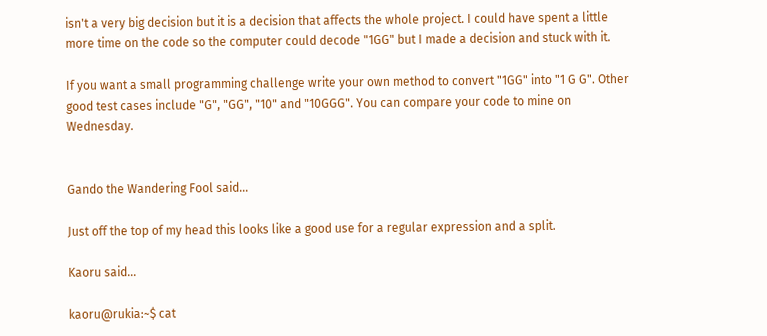isn't a very big decision but it is a decision that affects the whole project. I could have spent a little more time on the code so the computer could decode "1GG" but I made a decision and stuck with it.

If you want a small programming challenge write your own method to convert "1GG" into "1 G G". Other good test cases include "G", "GG", "10" and "10GGG". You can compare your code to mine on Wednesday.


Gando the Wandering Fool said...

Just off the top of my head this looks like a good use for a regular expression and a split.

Kaoru said...

kaoru@rukia:~$ cat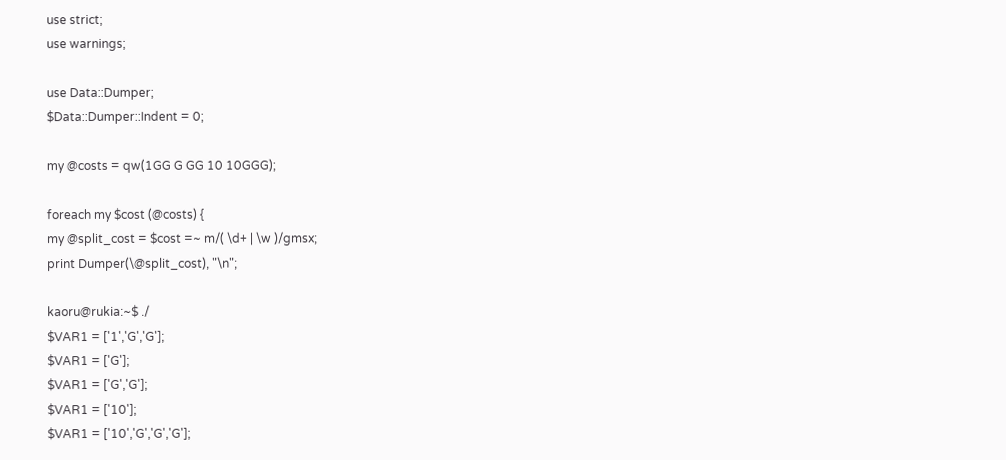use strict;
use warnings;

use Data::Dumper;
$Data::Dumper::Indent = 0;

my @costs = qw(1GG G GG 10 10GGG);

foreach my $cost (@costs) {
my @split_cost = $cost =~ m/( \d+ | \w )/gmsx;
print Dumper(\@split_cost), "\n";

kaoru@rukia:~$ ./
$VAR1 = ['1','G','G'];
$VAR1 = ['G'];
$VAR1 = ['G','G'];
$VAR1 = ['10'];
$VAR1 = ['10','G','G','G'];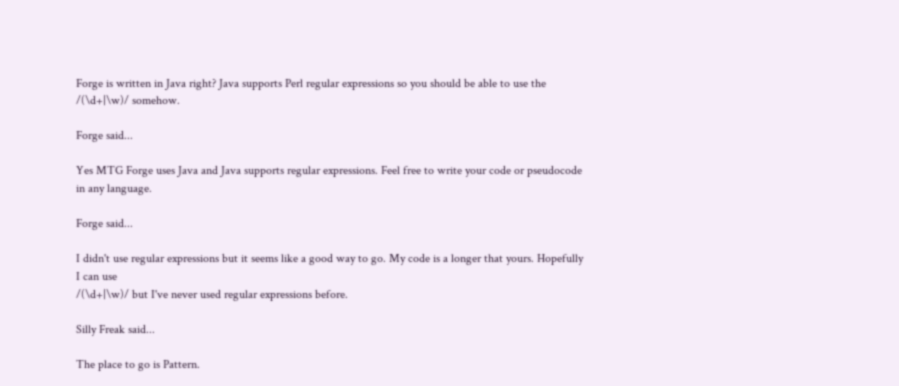Forge is written in Java right? Java supports Perl regular expressions so you should be able to use the /(\d+|\w)/ somehow.

Forge said...

Yes MTG Forge uses Java and Java supports regular expressions. Feel free to write your code or pseudocode in any language.

Forge said...

I didn't use regular expressions but it seems like a good way to go. My code is a longer that yours. Hopefully I can use
/(\d+|\w)/ but I've never used regular expressions before.

Silly Freak said...

The place to go is Pattern.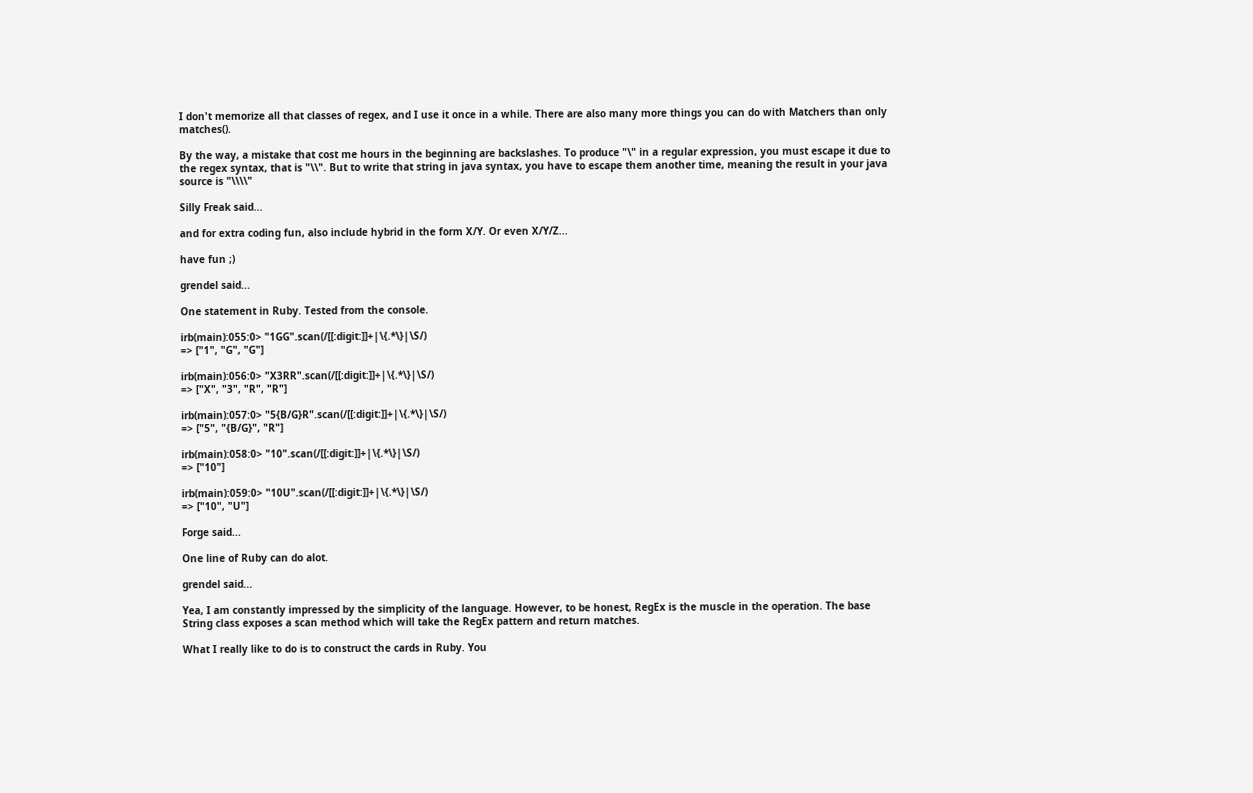I don't memorize all that classes of regex, and I use it once in a while. There are also many more things you can do with Matchers than only matches().

By the way, a mistake that cost me hours in the beginning are backslashes. To produce "\" in a regular expression, you must escape it due to the regex syntax, that is "\\". But to write that string in java syntax, you have to escape them another time, meaning the result in your java source is "\\\\"

Silly Freak said...

and for extra coding fun, also include hybrid in the form X/Y. Or even X/Y/Z...

have fun ;)

grendel said...

One statement in Ruby. Tested from the console.

irb(main):055:0> "1GG".scan(/[[:digit:]]+|\{.*\}|\S/)
=> ["1", "G", "G"]

irb(main):056:0> "X3RR".scan(/[[:digit:]]+|\{.*\}|\S/)
=> ["X", "3", "R", "R"]

irb(main):057:0> "5{B/G}R".scan(/[[:digit:]]+|\{.*\}|\S/)
=> ["5", "{B/G}", "R"]

irb(main):058:0> "10".scan(/[[:digit:]]+|\{.*\}|\S/)
=> ["10"]

irb(main):059:0> "10U".scan(/[[:digit:]]+|\{.*\}|\S/)
=> ["10", "U"]

Forge said...

One line of Ruby can do alot.

grendel said...

Yea, I am constantly impressed by the simplicity of the language. However, to be honest, RegEx is the muscle in the operation. The base String class exposes a scan method which will take the RegEx pattern and return matches.

What I really like to do is to construct the cards in Ruby. You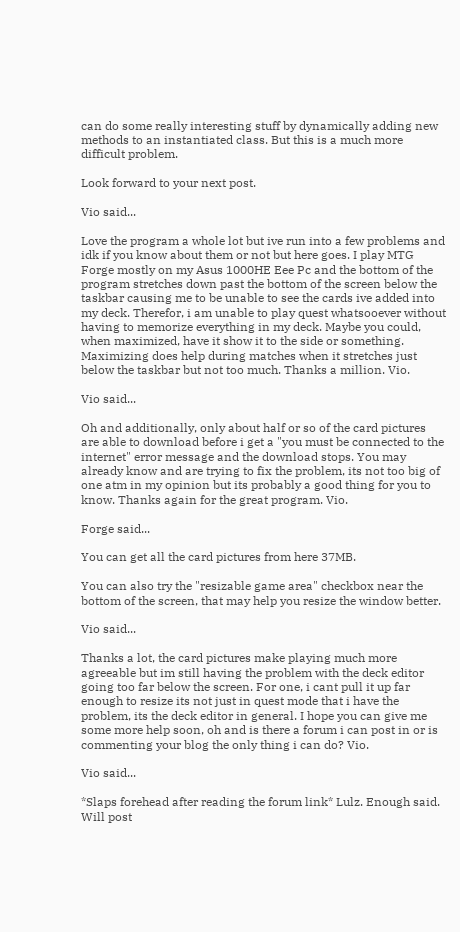can do some really interesting stuff by dynamically adding new methods to an instantiated class. But this is a much more difficult problem.

Look forward to your next post.

Vio said...

Love the program a whole lot but ive run into a few problems and idk if you know about them or not but here goes. I play MTG Forge mostly on my Asus 1000HE Eee Pc and the bottom of the program stretches down past the bottom of the screen below the taskbar causing me to be unable to see the cards ive added into my deck. Therefor, i am unable to play quest whatsooever without having to memorize everything in my deck. Maybe you could, when maximized, have it show it to the side or something. Maximizing does help during matches when it stretches just below the taskbar but not too much. Thanks a million. Vio.

Vio said...

Oh and additionally, only about half or so of the card pictures are able to download before i get a "you must be connected to the internet" error message and the download stops. You may already know and are trying to fix the problem, its not too big of one atm in my opinion but its probably a good thing for you to know. Thanks again for the great program. Vio.

Forge said...

You can get all the card pictures from here 37MB.

You can also try the "resizable game area" checkbox near the bottom of the screen, that may help you resize the window better.

Vio said...

Thanks a lot, the card pictures make playing much more agreeable but im still having the problem with the deck editor going too far below the screen. For one, i cant pull it up far enough to resize its not just in quest mode that i have the problem, its the deck editor in general. I hope you can give me some more help soon, oh and is there a forum i can post in or is commenting your blog the only thing i can do? Vio.

Vio said...

*Slaps forehead after reading the forum link* Lulz. Enough said. Will post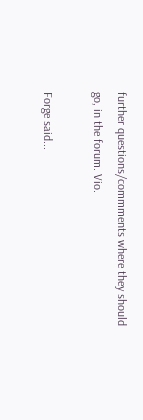further questions/commments where they should go, in the forum. Vio.

Forge said...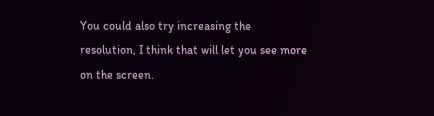You could also try increasing the resolution, I think that will let you see more on the screen.